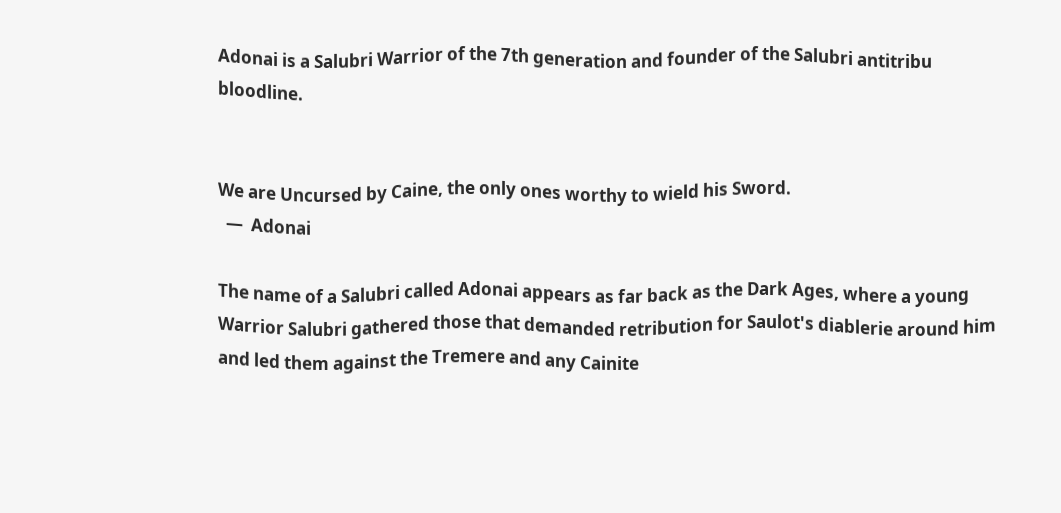Adonai is a Salubri Warrior of the 7th generation and founder of the Salubri antitribu bloodline.


We are Uncursed by Caine, the only ones worthy to wield his Sword.
  —  Adonai

The name of a Salubri called Adonai appears as far back as the Dark Ages, where a young Warrior Salubri gathered those that demanded retribution for Saulot's diablerie around him and led them against the Tremere and any Cainite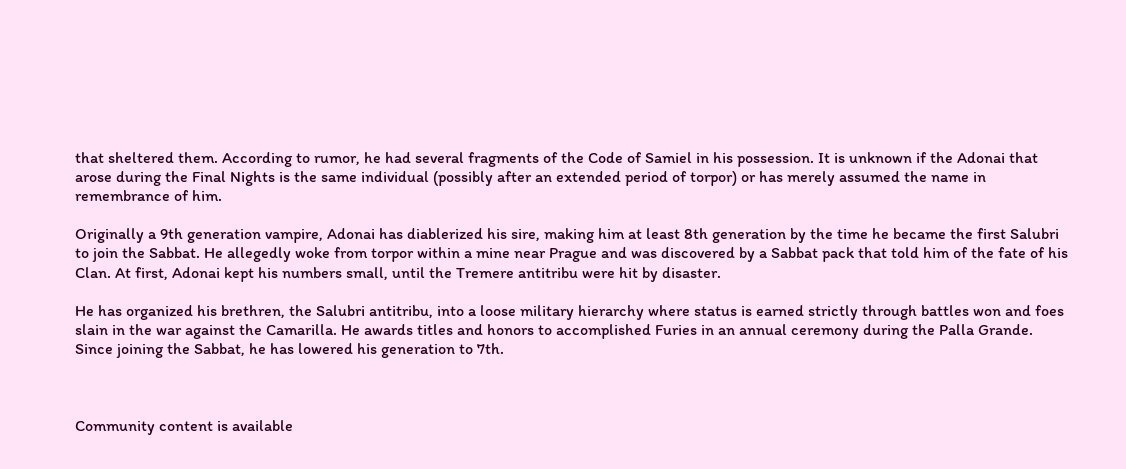that sheltered them. According to rumor, he had several fragments of the Code of Samiel in his possession. It is unknown if the Adonai that arose during the Final Nights is the same individual (possibly after an extended period of torpor) or has merely assumed the name in remembrance of him.

Originally a 9th generation vampire, Adonai has diablerized his sire, making him at least 8th generation by the time he became the first Salubri to join the Sabbat. He allegedly woke from torpor within a mine near Prague and was discovered by a Sabbat pack that told him of the fate of his Clan. At first, Adonai kept his numbers small, until the Tremere antitribu were hit by disaster.

He has organized his brethren, the Salubri antitribu, into a loose military hierarchy where status is earned strictly through battles won and foes slain in the war against the Camarilla. He awards titles and honors to accomplished Furies in an annual ceremony during the Palla Grande. Since joining the Sabbat, he has lowered his generation to 7th.



Community content is available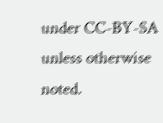under CC-BY-SA unless otherwise noted.